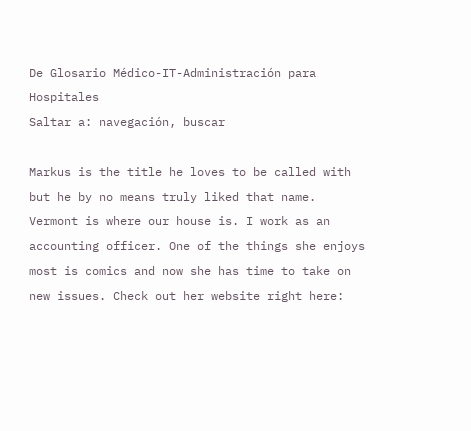De Glosario Médico-IT-Administración para Hospitales
Saltar a: navegación, buscar

Markus is the title he loves to be called with but he by no means truly liked that name. Vermont is where our house is. I work as an accounting officer. One of the things she enjoys most is comics and now she has time to take on new issues. Check out her website right here: